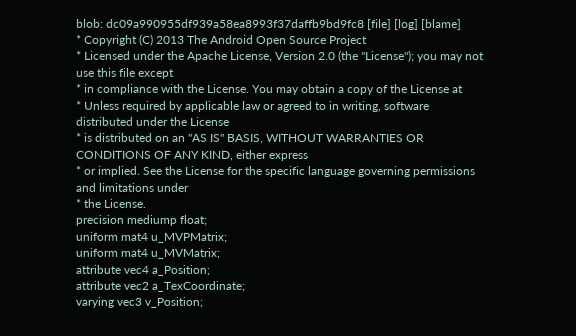blob: dc09a990955df939a58ea8993f37daffb9bd9fc8 [file] [log] [blame]
* Copyright (C) 2013 The Android Open Source Project
* Licensed under the Apache License, Version 2.0 (the "License"); you may not use this file except
* in compliance with the License. You may obtain a copy of the License at
* Unless required by applicable law or agreed to in writing, software distributed under the License
* is distributed on an "AS IS" BASIS, WITHOUT WARRANTIES OR CONDITIONS OF ANY KIND, either express
* or implied. See the License for the specific language governing permissions and limitations under
* the License.
precision mediump float;
uniform mat4 u_MVPMatrix;
uniform mat4 u_MVMatrix;
attribute vec4 a_Position;
attribute vec2 a_TexCoordinate;
varying vec3 v_Position;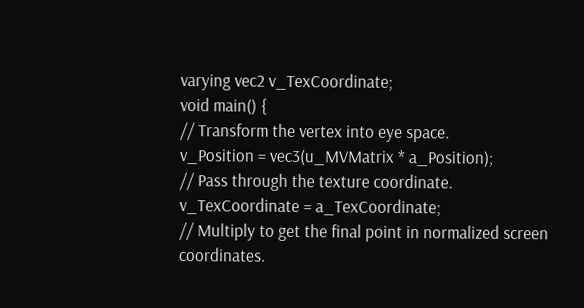varying vec2 v_TexCoordinate;
void main() {
// Transform the vertex into eye space.
v_Position = vec3(u_MVMatrix * a_Position);
// Pass through the texture coordinate.
v_TexCoordinate = a_TexCoordinate;
// Multiply to get the final point in normalized screen coordinates.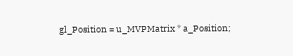gl_Position = u_MVPMatrix * a_Position;